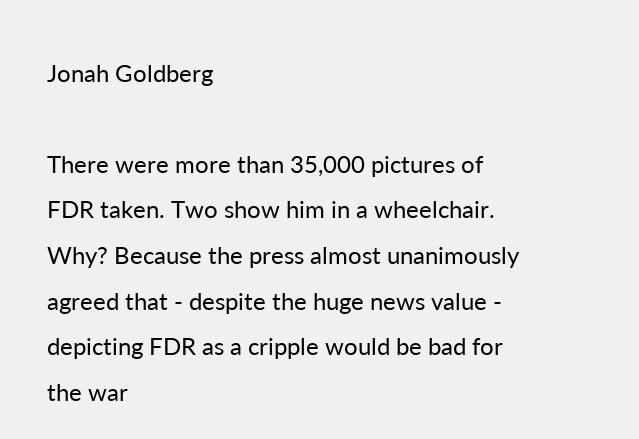Jonah Goldberg

There were more than 35,000 pictures of FDR taken. Two show him in a wheelchair. Why? Because the press almost unanimously agreed that - despite the huge news value - depicting FDR as a cripple would be bad for the war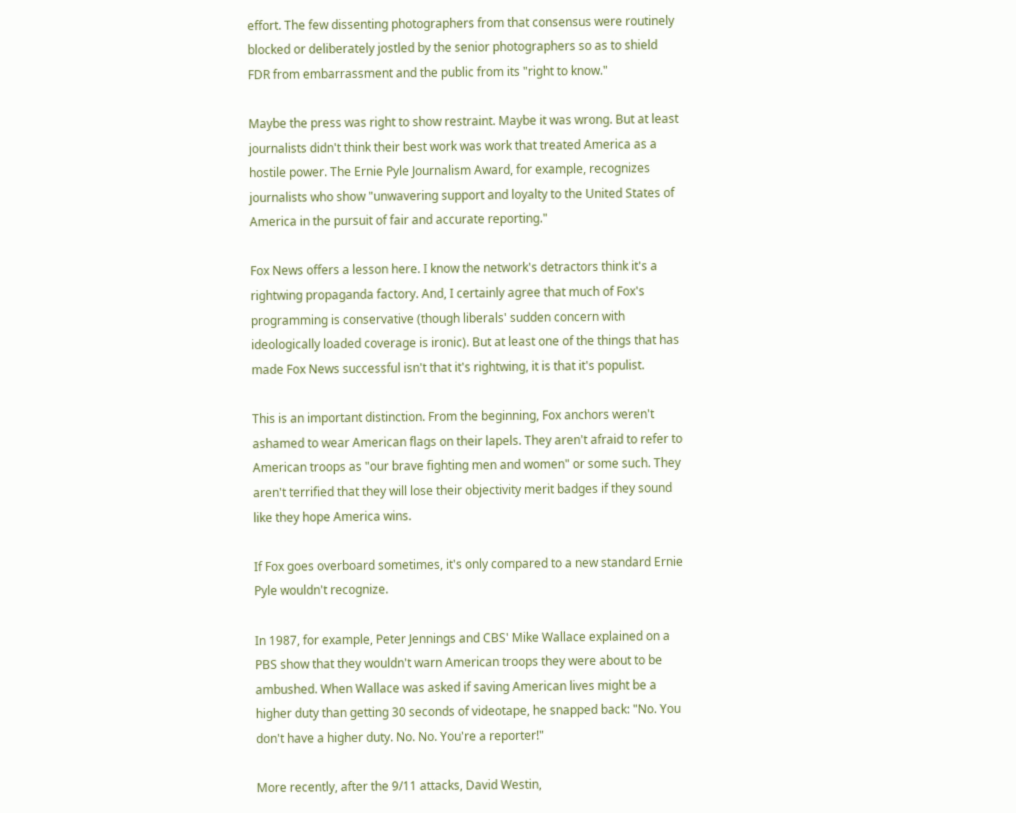effort. The few dissenting photographers from that consensus were routinely blocked or deliberately jostled by the senior photographers so as to shield FDR from embarrassment and the public from its "right to know."

Maybe the press was right to show restraint. Maybe it was wrong. But at least journalists didn't think their best work was work that treated America as a hostile power. The Ernie Pyle Journalism Award, for example, recognizes journalists who show "unwavering support and loyalty to the United States of America in the pursuit of fair and accurate reporting."

Fox News offers a lesson here. I know the network's detractors think it's a rightwing propaganda factory. And, I certainly agree that much of Fox's programming is conservative (though liberals' sudden concern with ideologically loaded coverage is ironic). But at least one of the things that has made Fox News successful isn't that it's rightwing, it is that it's populist.

This is an important distinction. From the beginning, Fox anchors weren't ashamed to wear American flags on their lapels. They aren't afraid to refer to American troops as "our brave fighting men and women" or some such. They aren't terrified that they will lose their objectivity merit badges if they sound like they hope America wins.

If Fox goes overboard sometimes, it's only compared to a new standard Ernie Pyle wouldn't recognize.

In 1987, for example, Peter Jennings and CBS' Mike Wallace explained on a PBS show that they wouldn't warn American troops they were about to be ambushed. When Wallace was asked if saving American lives might be a higher duty than getting 30 seconds of videotape, he snapped back: "No. You don't have a higher duty. No. No. You're a reporter!"

More recently, after the 9/11 attacks, David Westin,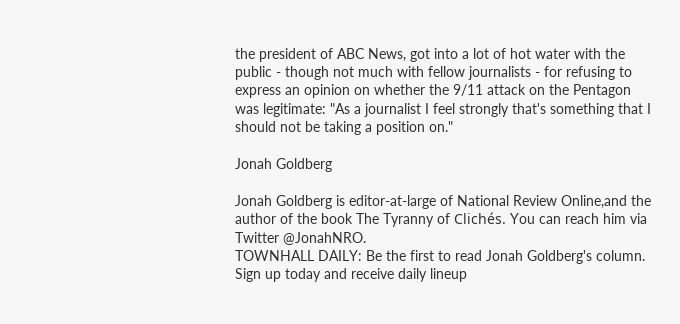the president of ABC News, got into a lot of hot water with the public - though not much with fellow journalists - for refusing to express an opinion on whether the 9/11 attack on the Pentagon was legitimate: "As a journalist I feel strongly that's something that I should not be taking a position on."

Jonah Goldberg

Jonah Goldberg is editor-at-large of National Review Online,and the author of the book The Tyranny of Clichés. You can reach him via Twitter @JonahNRO.
TOWNHALL DAILY: Be the first to read Jonah Goldberg's column. Sign up today and receive daily lineup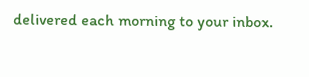delivered each morning to your inbox.